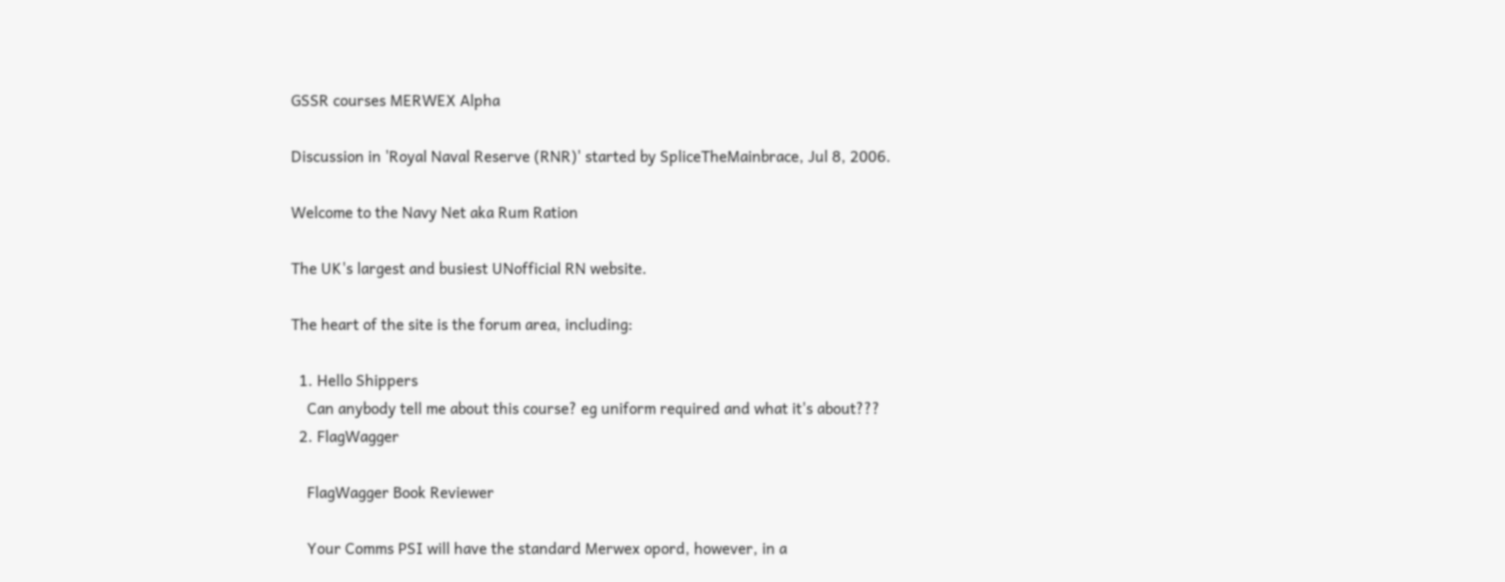GSSR courses MERWEX Alpha

Discussion in 'Royal Naval Reserve (RNR)' started by SpliceTheMainbrace, Jul 8, 2006.

Welcome to the Navy Net aka Rum Ration

The UK's largest and busiest UNofficial RN website.

The heart of the site is the forum area, including:

  1. Hello Shippers
    Can anybody tell me about this course? eg uniform required and what it's about???
  2. FlagWagger

    FlagWagger Book Reviewer

    Your Comms PSI will have the standard Merwex opord, however, in a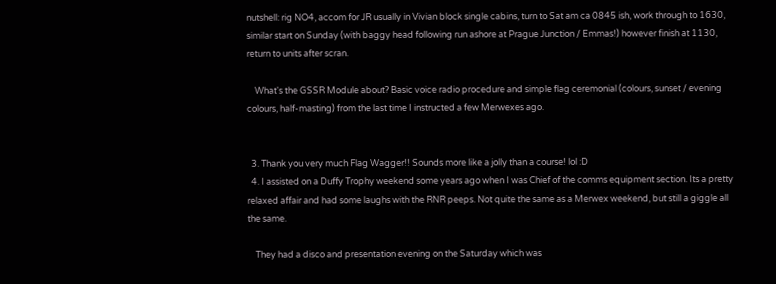nutshell: rig NO4, accom for JR usually in Vivian block single cabins, turn to Sat am ca 0845 ish, work through to 1630, similar start on Sunday (with baggy head following run ashore at Prague Junction / Emmas!) however finish at 1130, return to units after scran.

    What's the GSSR Module about? Basic voice radio procedure and simple flag ceremonial (colours, sunset / evening colours, half-masting) from the last time I instructed a few Merwexes ago.


  3. Thank you very much Flag Wagger!! Sounds more like a jolly than a course! lol :D
  4. I assisted on a Duffy Trophy weekend some years ago when I was Chief of the comms equipment section. Its a pretty relaxed affair and had some laughs with the RNR peeps. Not quite the same as a Merwex weekend, but still a giggle all the same.

    They had a disco and presentation evening on the Saturday which was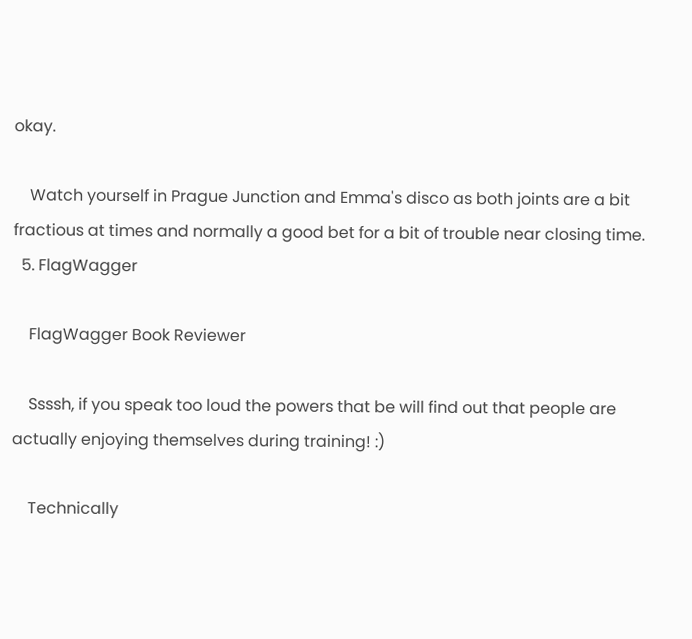okay.

    Watch yourself in Prague Junction and Emma's disco as both joints are a bit fractious at times and normally a good bet for a bit of trouble near closing time.
  5. FlagWagger

    FlagWagger Book Reviewer

    Ssssh, if you speak too loud the powers that be will find out that people are actually enjoying themselves during training! :)

    Technically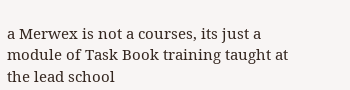a Merwex is not a courses, its just a module of Task Book training taught at the lead school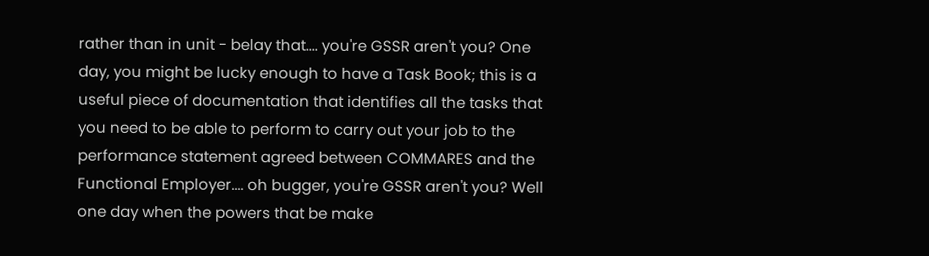rather than in unit - belay that.... you're GSSR aren't you? One day, you might be lucky enough to have a Task Book; this is a useful piece of documentation that identifies all the tasks that you need to be able to perform to carry out your job to the performance statement agreed between COMMARES and the Functional Employer.... oh bugger, you're GSSR aren't you? Well one day when the powers that be make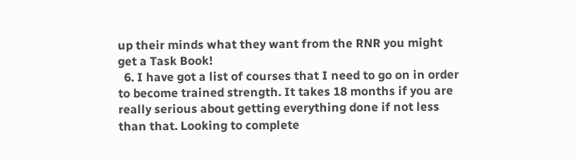up their minds what they want from the RNR you might get a Task Book!
  6. I have got a list of courses that I need to go on in order to become trained strength. It takes 18 months if you are really serious about getting everything done if not less than that. Looking to complete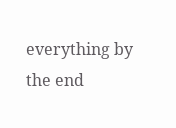everything by the end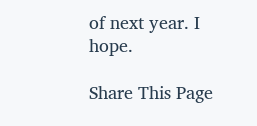of next year. I hope.

Share This Page